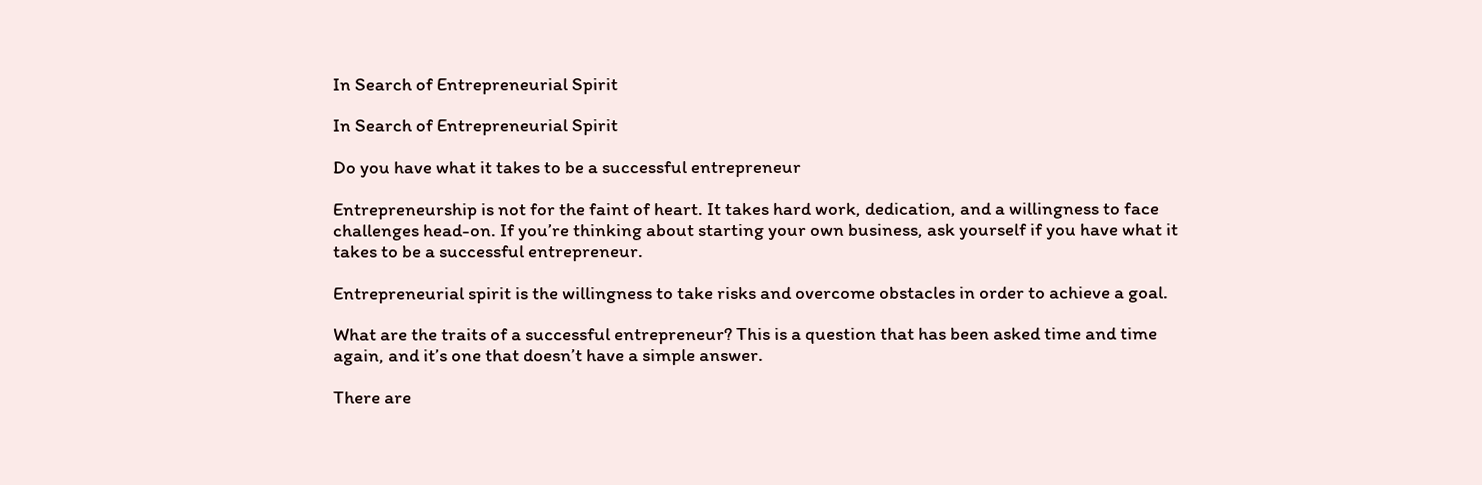In Search of Entrepreneurial Spirit

In Search of Entrepreneurial Spirit

Do you have what it takes to be a successful entrepreneur

Entrepreneurship is not for the faint of heart. It takes hard work, dedication, and a willingness to face challenges head-on. If you’re thinking about starting your own business, ask yourself if you have what it takes to be a successful entrepreneur.

Entrepreneurial spirit is the willingness to take risks and overcome obstacles in order to achieve a goal.

What are the traits of a successful entrepreneur? This is a question that has been asked time and time again, and it’s one that doesn’t have a simple answer.

There are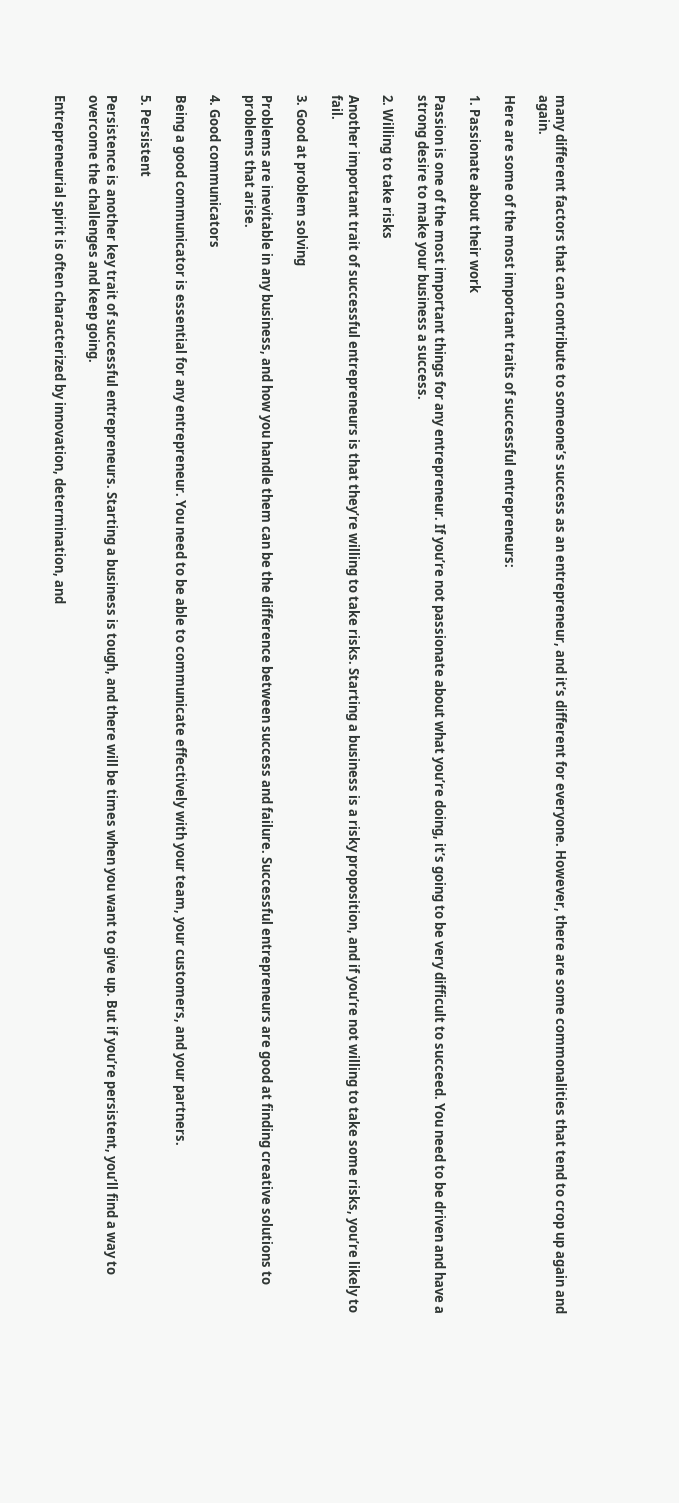many different factors that can contribute to someone’s success as an entrepreneur, and it’s different for everyone. However, there are some commonalities that tend to crop up again and again.

Here are some of the most important traits of successful entrepreneurs:

1. Passionate about their work

Passion is one of the most important things for any entrepreneur. If you’re not passionate about what you’re doing, it’s going to be very difficult to succeed. You need to be driven and have a strong desire to make your business a success.

2. Willing to take risks

Another important trait of successful entrepreneurs is that they’re willing to take risks. Starting a business is a risky proposition, and if you’re not willing to take some risks, you’re likely to fail.

3. Good at problem solving

Problems are inevitable in any business, and how you handle them can be the difference between success and failure. Successful entrepreneurs are good at finding creative solutions to problems that arise.

4. Good communicators

Being a good communicator is essential for any entrepreneur. You need to be able to communicate effectively with your team, your customers, and your partners.

5. Persistent

Persistence is another key trait of successful entrepreneurs. Starting a business is tough, and there will be times when you want to give up. But if you’re persistent, you’ll find a way to overcome the challenges and keep going.

Entrepreneurial spirit is often characterized by innovation, determination, and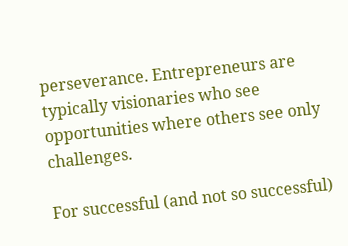perseverance. Entrepreneurs are typically visionaries who see opportunities where others see only challenges.

For successful (and not so successful)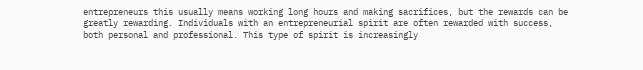entrepreneurs this usually means working long hours and making sacrifices, but the rewards can be greatly rewarding. Individuals with an entrepreneurial spirit are often rewarded with success, both personal and professional. This type of spirit is increasingly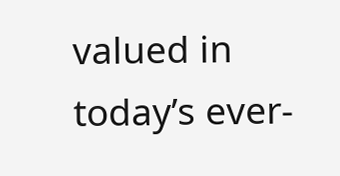valued in today’s ever-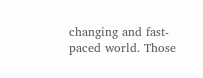changing and fast-paced world. Those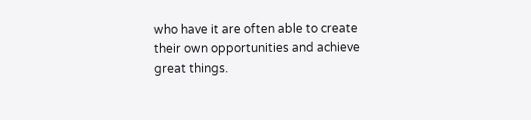who have it are often able to create their own opportunities and achieve great things.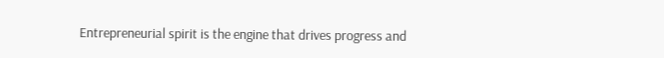Entrepreneurial spirit is the engine that drives progress and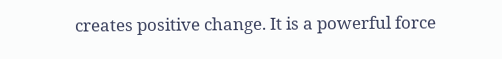creates positive change. It is a powerful force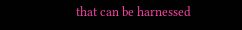that can be harnessed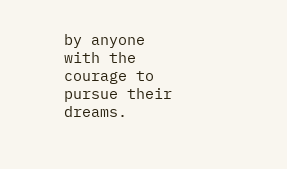by anyone with the courage to pursue their dreams.